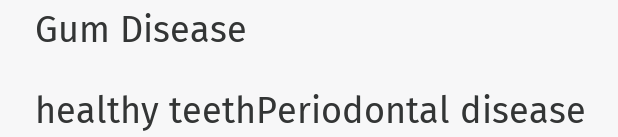Gum Disease

healthy teethPeriodontal disease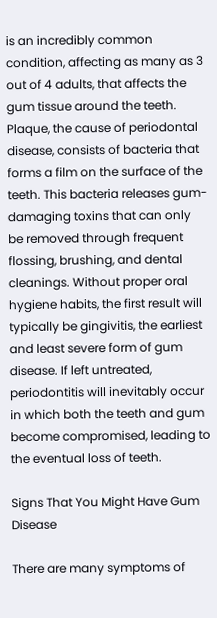is an incredibly common condition, affecting as many as 3 out of 4 adults, that affects the gum tissue around the teeth. Plaque, the cause of periodontal disease, consists of bacteria that forms a film on the surface of the teeth. This bacteria releases gum-damaging toxins that can only be removed through frequent flossing, brushing, and dental cleanings. Without proper oral hygiene habits, the first result will typically be gingivitis, the earliest and least severe form of gum disease. If left untreated, periodontitis will inevitably occur in which both the teeth and gum become compromised, leading to the eventual loss of teeth.

Signs That You Might Have Gum Disease

There are many symptoms of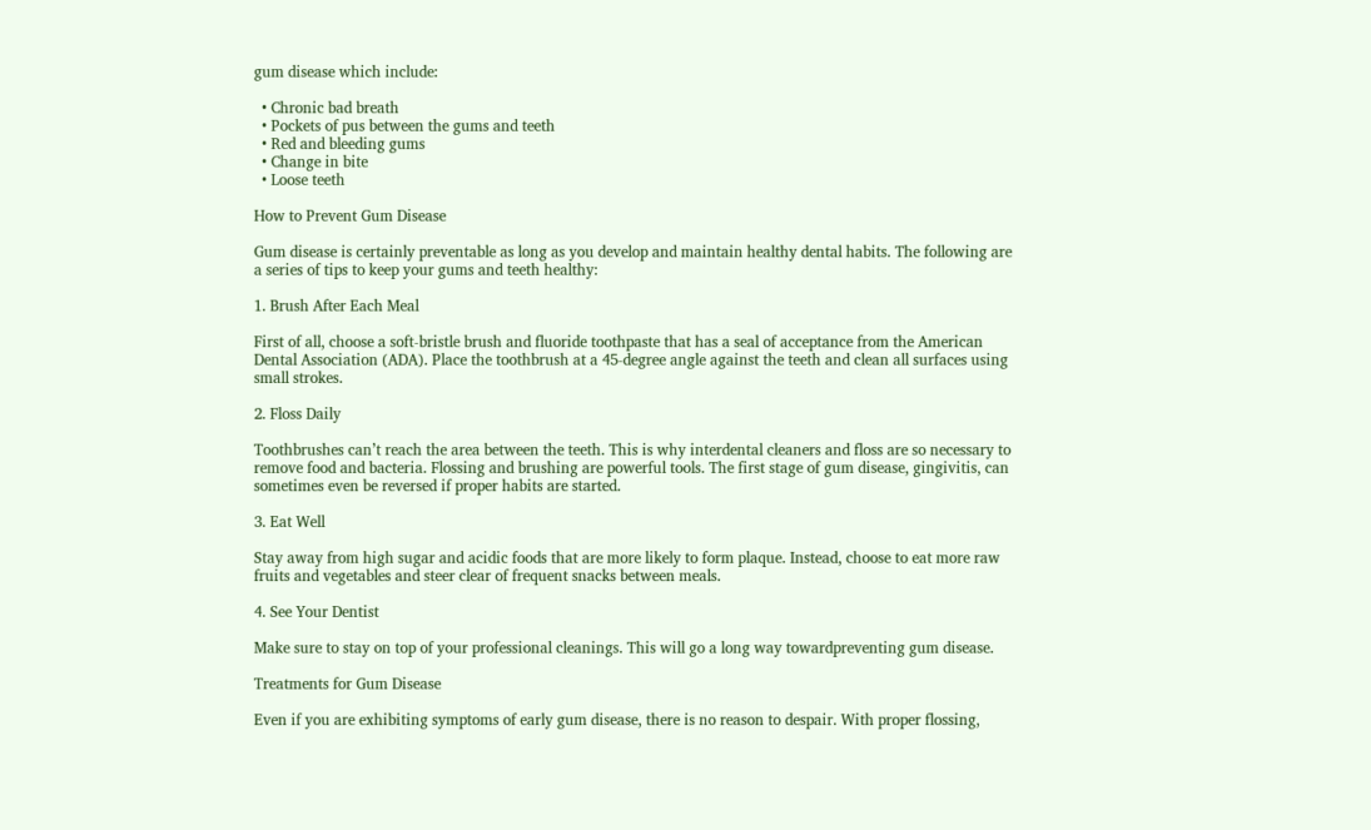gum disease which include:

  • Chronic bad breath
  • Pockets of pus between the gums and teeth
  • Red and bleeding gums
  • Change in bite
  • Loose teeth

How to Prevent Gum Disease

Gum disease is certainly preventable as long as you develop and maintain healthy dental habits. The following are a series of tips to keep your gums and teeth healthy:

1. Brush After Each Meal

First of all, choose a soft-bristle brush and fluoride toothpaste that has a seal of acceptance from the American Dental Association (ADA). Place the toothbrush at a 45-degree angle against the teeth and clean all surfaces using small strokes.

2. Floss Daily

Toothbrushes can’t reach the area between the teeth. This is why interdental cleaners and floss are so necessary to remove food and bacteria. Flossing and brushing are powerful tools. The first stage of gum disease, gingivitis, can sometimes even be reversed if proper habits are started.

3. Eat Well

Stay away from high sugar and acidic foods that are more likely to form plaque. Instead, choose to eat more raw fruits and vegetables and steer clear of frequent snacks between meals.

4. See Your Dentist

Make sure to stay on top of your professional cleanings. This will go a long way towardpreventing gum disease.

Treatments for Gum Disease

Even if you are exhibiting symptoms of early gum disease, there is no reason to despair. With proper flossing,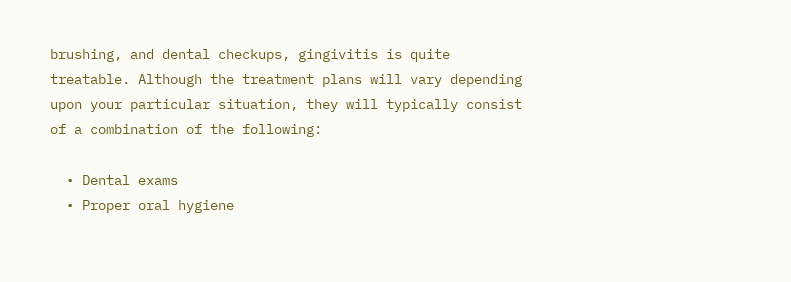brushing, and dental checkups, gingivitis is quite treatable. Although the treatment plans will vary depending upon your particular situation, they will typically consist of a combination of the following:

  • Dental exams
  • Proper oral hygiene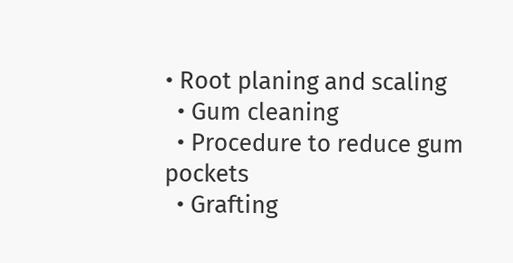• Root planing and scaling
  • Gum cleaning
  • Procedure to reduce gum pockets
  • Grafting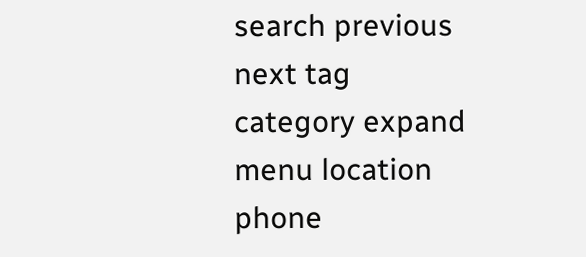search previous next tag category expand menu location phone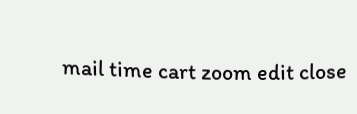mail time cart zoom edit close